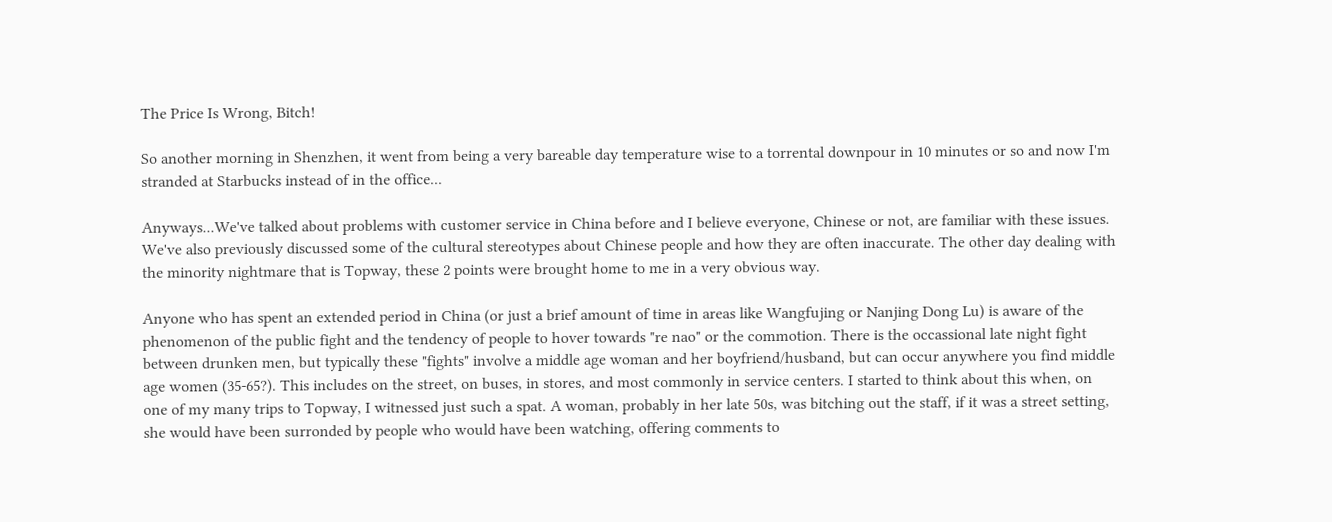The Price Is Wrong, Bitch!

So another morning in Shenzhen, it went from being a very bareable day temperature wise to a torrental downpour in 10 minutes or so and now I'm stranded at Starbucks instead of in the office...

Anyways...We've talked about problems with customer service in China before and I believe everyone, Chinese or not, are familiar with these issues. We've also previously discussed some of the cultural stereotypes about Chinese people and how they are often inaccurate. The other day dealing with the minority nightmare that is Topway, these 2 points were brought home to me in a very obvious way.

Anyone who has spent an extended period in China (or just a brief amount of time in areas like Wangfujing or Nanjing Dong Lu) is aware of the phenomenon of the public fight and the tendency of people to hover towards "re nao" or the commotion. There is the occassional late night fight between drunken men, but typically these "fights" involve a middle age woman and her boyfriend/husband, but can occur anywhere you find middle age women (35-65?). This includes on the street, on buses, in stores, and most commonly in service centers. I started to think about this when, on one of my many trips to Topway, I witnessed just such a spat. A woman, probably in her late 50s, was bitching out the staff, if it was a street setting, she would have been surronded by people who would have been watching, offering comments to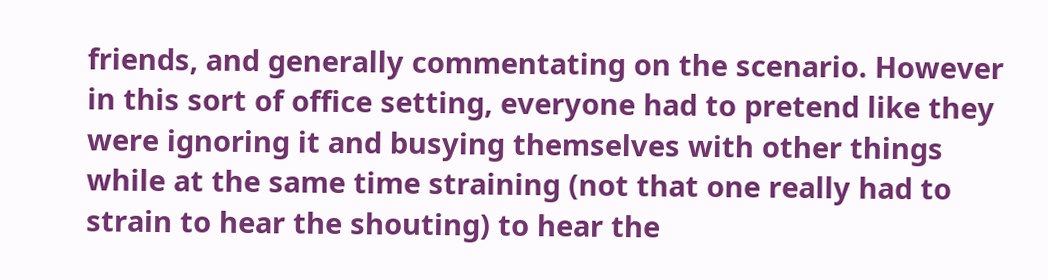friends, and generally commentating on the scenario. However in this sort of office setting, everyone had to pretend like they were ignoring it and busying themselves with other things while at the same time straining (not that one really had to strain to hear the shouting) to hear the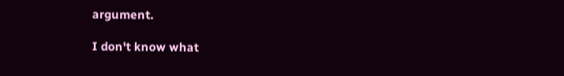argument.

I don't know what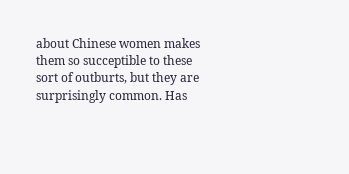about Chinese women makes them so succeptible to these sort of outburts, but they are surprisingly common. Has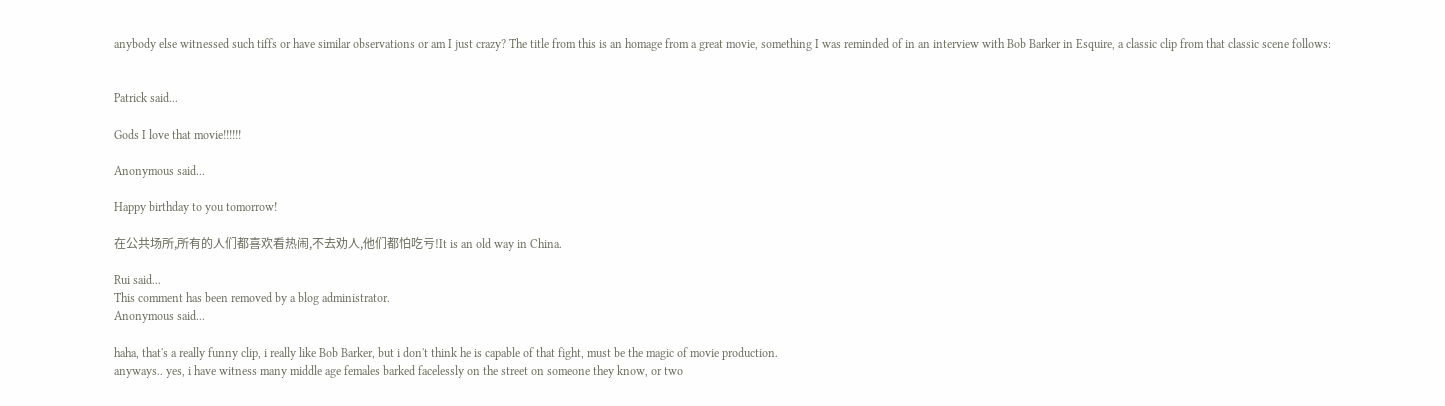anybody else witnessed such tiffs or have similar observations or am I just crazy? The title from this is an homage from a great movie, something I was reminded of in an interview with Bob Barker in Esquire, a classic clip from that classic scene follows:


Patrick said...

Gods I love that movie!!!!!!

Anonymous said...

Happy birthday to you tomorrow!

在公共场所,所有的人们都喜欢看热闹,不去劝人,他们都怕吃亏!It is an old way in China.

Rui said...
This comment has been removed by a blog administrator.
Anonymous said...

haha, that's a really funny clip, i really like Bob Barker, but i don't think he is capable of that fight, must be the magic of movie production.
anyways.. yes, i have witness many middle age females barked facelessly on the street on someone they know, or two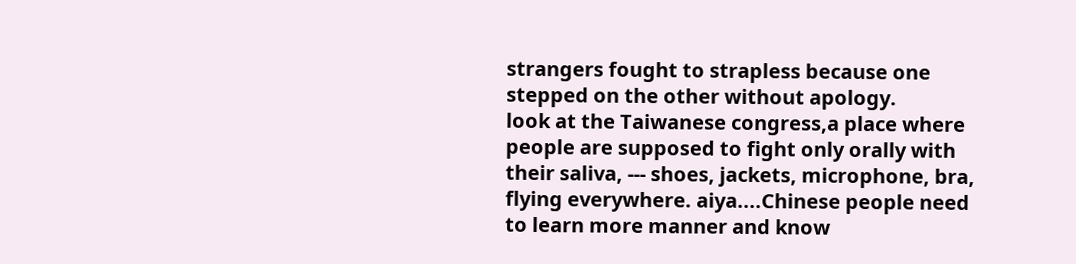strangers fought to strapless because one stepped on the other without apology.
look at the Taiwanese congress,a place where people are supposed to fight only orally with their saliva, --- shoes, jackets, microphone, bra, flying everywhere. aiya....Chinese people need to learn more manner and know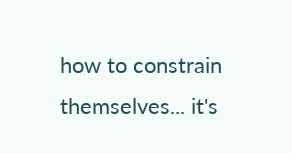how to constrain themselves... it's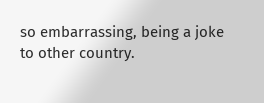so embarrassing, being a joke to other country.